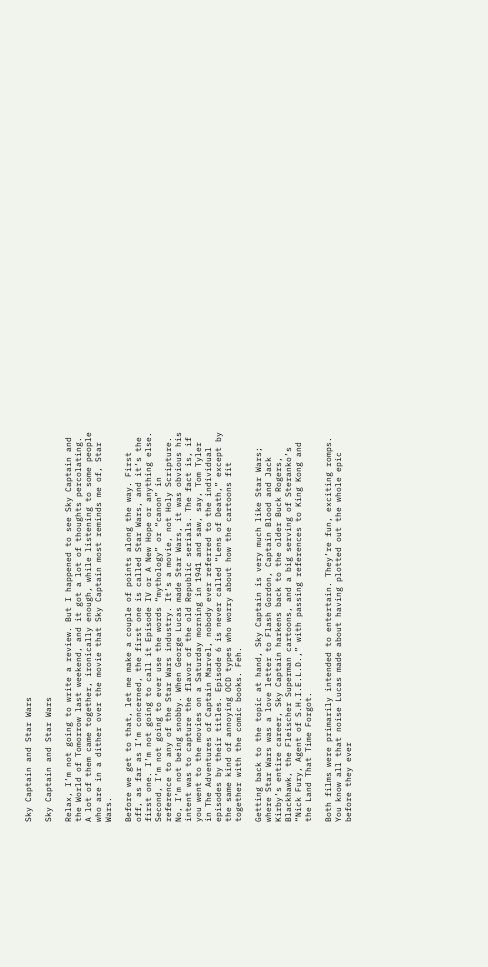Sky Captain and Star Wars

Sky Captain and Star Wars

Relax, I’m not going to write a review. But I happened to see Sky Captain and the World of Tomorrow last weekend, and it got a lot of thoughts percolating. A lot of them came together, ironically enough, while listening to some people who are in a dither over the movie that Sky Captain most reminds me of, Star Wars.

Before we get to that, let me make a couple of points along the way. First off, as far as I’m concerned, the first one is called Star Wars, and it’s the first one. I’m not going to call it Episode IV or A New Hope or anything else. Second, I’m not going to ever use the words “mythology” or “canon” in reference to any of the Star Wars industry. It’s a movie, not Holy Scripture. No, I’m not being snobby. When George Lucas made Star Wars, it was obvious his intent was to capture the flavor of the old Republic serials. The fact is, if you went to the movies on a Saturday morning in 1941 and saw, say, Tom Tyler in The Adventures of Captain Marvel, nobody ever referred to the individual episodes by their titles. Episode 6 is never called “Lens of Death,” except by the same kind of annoying OCD types who worry about how the cartoons fit together with the comic books. Feh.

Getting back to the topic at hand, Sky Captain is very much like Star Wars; where Star Wars was a love letter to Flash Gordon, Captain Blood and Jack Kirby’s entire career, Sky Captain harkens back to the older Buck Rogers, Blackhawk, the Fleischer Superman cartoons, and a big serving of Steranko’s “Nick Fury, Agent of S.H.I.E.L.D.,” with passing references to King Kong and the Land That Time Forgot.

Both films were primarily intended to entertain. They’re fun, exciting romps. You know all that noise Lucas made about having plotted out the whole epic before they ever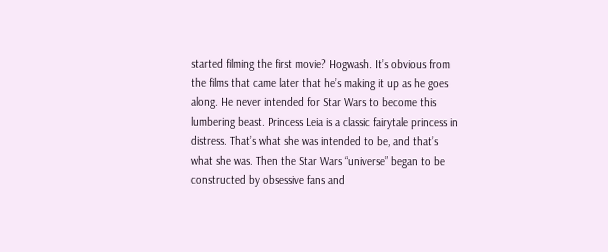started filming the first movie? Hogwash. It’s obvious from the films that came later that he’s making it up as he goes along. He never intended for Star Wars to become this lumbering beast. Princess Leia is a classic fairytale princess in distress. That’s what she was intended to be, and that’s what she was. Then the Star Wars “universe” began to be constructed by obsessive fans and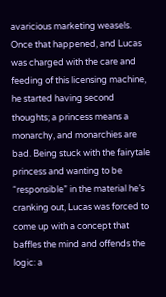avaricious marketing weasels. Once that happened, and Lucas was charged with the care and feeding of this licensing machine, he started having second thoughts; a princess means a monarchy, and monarchies are bad. Being stuck with the fairytale princess and wanting to be “responsible” in the material he’s cranking out, Lucas was forced to come up with a concept that baffles the mind and offends the logic: a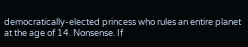democratically-elected princess who rules an entire planet at the age of 14. Nonsense. If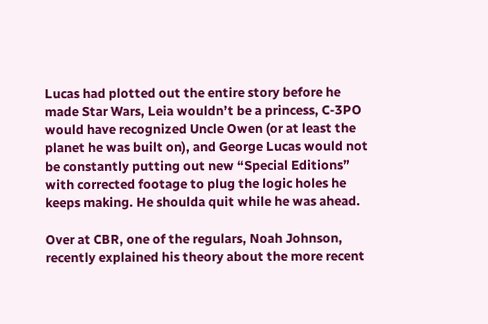Lucas had plotted out the entire story before he made Star Wars, Leia wouldn’t be a princess, C-3PO would have recognized Uncle Owen (or at least the planet he was built on), and George Lucas would not be constantly putting out new “Special Editions” with corrected footage to plug the logic holes he keeps making. He shoulda quit while he was ahead.

Over at CBR, one of the regulars, Noah Johnson, recently explained his theory about the more recent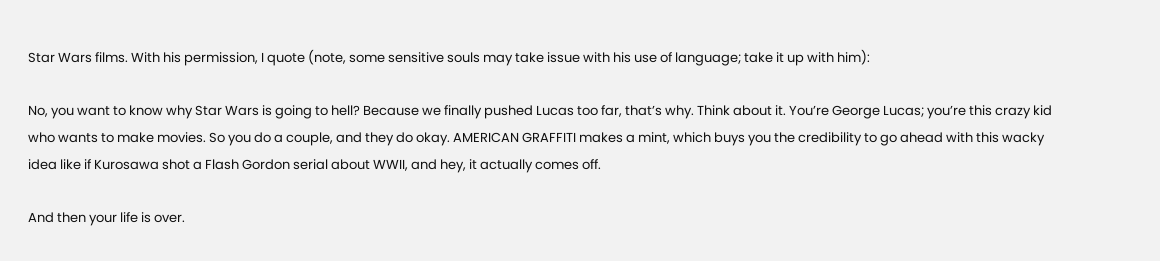Star Wars films. With his permission, I quote (note, some sensitive souls may take issue with his use of language; take it up with him):

No, you want to know why Star Wars is going to hell? Because we finally pushed Lucas too far, that’s why. Think about it. You’re George Lucas; you’re this crazy kid who wants to make movies. So you do a couple, and they do okay. AMERICAN GRAFFITI makes a mint, which buys you the credibility to go ahead with this wacky idea like if Kurosawa shot a Flash Gordon serial about WWII, and hey, it actually comes off.

And then your life is over.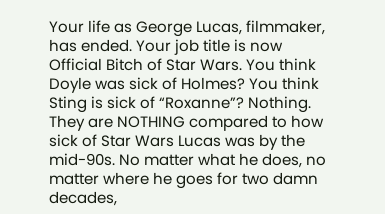Your life as George Lucas, filmmaker, has ended. Your job title is now Official Bitch of Star Wars. You think Doyle was sick of Holmes? You think Sting is sick of “Roxanne”? Nothing. They are NOTHING compared to how sick of Star Wars Lucas was by the mid-90s. No matter what he does, no matter where he goes for two damn decades,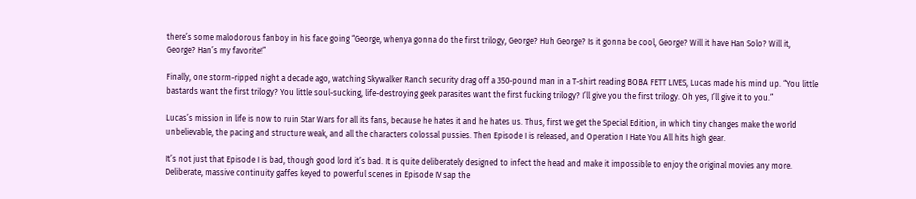there’s some malodorous fanboy in his face going “George, whenya gonna do the first trilogy, George? Huh George? Is it gonna be cool, George? Will it have Han Solo? Will it, George? Han’s my favorite!”

Finally, one storm-ripped night a decade ago, watching Skywalker Ranch security drag off a 350-pound man in a T-shirt reading BOBA FETT LIVES, Lucas made his mind up. “You little bastards want the first trilogy? You little soul-sucking, life-destroying geek parasites want the first fucking trilogy? I’ll give you the first trilogy. Oh yes, I’ll give it to you.”

Lucas’s mission in life is now to ruin Star Wars for all its fans, because he hates it and he hates us. Thus, first we get the Special Edition, in which tiny changes make the world unbelievable, the pacing and structure weak, and all the characters colossal pussies. Then Episode I is released, and Operation I Hate You All hits high gear.

It’s not just that Episode I is bad, though good lord it’s bad. It is quite deliberately designed to infect the head and make it impossible to enjoy the original movies any more. Deliberate, massive continuity gaffes keyed to powerful scenes in Episode IV sap the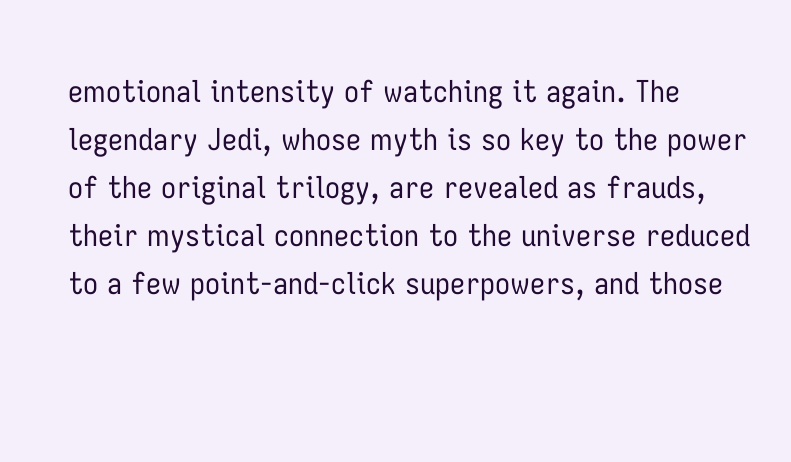emotional intensity of watching it again. The legendary Jedi, whose myth is so key to the power of the original trilogy, are revealed as frauds, their mystical connection to the universe reduced to a few point-and-click superpowers, and those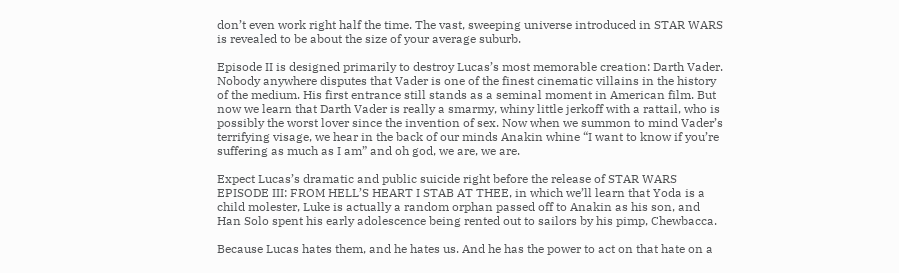don’t even work right half the time. The vast, sweeping universe introduced in STAR WARS is revealed to be about the size of your average suburb.

Episode II is designed primarily to destroy Lucas’s most memorable creation: Darth Vader. Nobody anywhere disputes that Vader is one of the finest cinematic villains in the history of the medium. His first entrance still stands as a seminal moment in American film. But now we learn that Darth Vader is really a smarmy, whiny little jerkoff with a rattail, who is possibly the worst lover since the invention of sex. Now when we summon to mind Vader’s terrifying visage, we hear in the back of our minds Anakin whine “I want to know if you’re suffering as much as I am” and oh god, we are, we are.

Expect Lucas’s dramatic and public suicide right before the release of STAR WARS EPISODE III: FROM HELL’S HEART I STAB AT THEE, in which we’ll learn that Yoda is a child molester, Luke is actually a random orphan passed off to Anakin as his son, and Han Solo spent his early adolescence being rented out to sailors by his pimp, Chewbacca.

Because Lucas hates them, and he hates us. And he has the power to act on that hate on a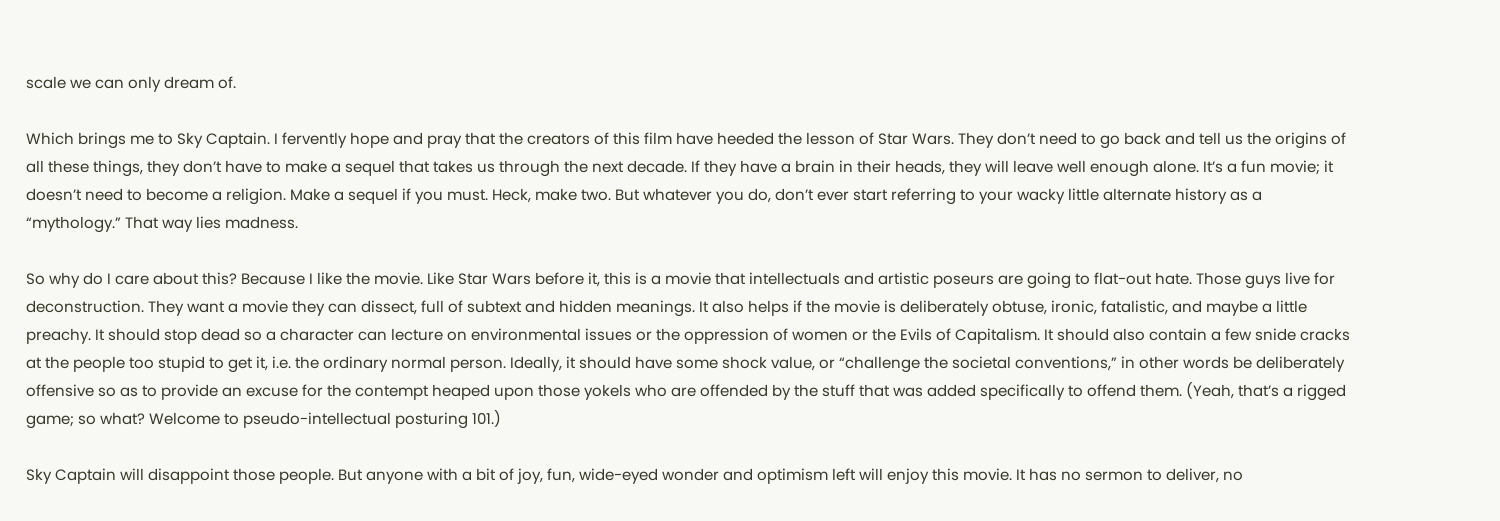scale we can only dream of.

Which brings me to Sky Captain. I fervently hope and pray that the creators of this film have heeded the lesson of Star Wars. They don’t need to go back and tell us the origins of all these things, they don’t have to make a sequel that takes us through the next decade. If they have a brain in their heads, they will leave well enough alone. It’s a fun movie; it doesn’t need to become a religion. Make a sequel if you must. Heck, make two. But whatever you do, don’t ever start referring to your wacky little alternate history as a “mythology.” That way lies madness.

So why do I care about this? Because I like the movie. Like Star Wars before it, this is a movie that intellectuals and artistic poseurs are going to flat-out hate. Those guys live for deconstruction. They want a movie they can dissect, full of subtext and hidden meanings. It also helps if the movie is deliberately obtuse, ironic, fatalistic, and maybe a little preachy. It should stop dead so a character can lecture on environmental issues or the oppression of women or the Evils of Capitalism. It should also contain a few snide cracks at the people too stupid to get it, i.e. the ordinary normal person. Ideally, it should have some shock value, or “challenge the societal conventions,” in other words be deliberately offensive so as to provide an excuse for the contempt heaped upon those yokels who are offended by the stuff that was added specifically to offend them. (Yeah, that’s a rigged game; so what? Welcome to pseudo-intellectual posturing 101.)

Sky Captain will disappoint those people. But anyone with a bit of joy, fun, wide-eyed wonder and optimism left will enjoy this movie. It has no sermon to deliver, no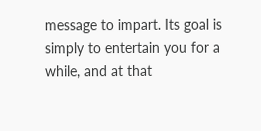message to impart. Its goal is simply to entertain you for a while, and at that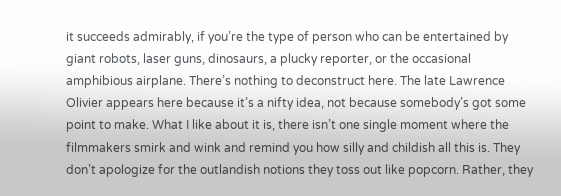it succeeds admirably, if you’re the type of person who can be entertained by giant robots, laser guns, dinosaurs, a plucky reporter, or the occasional amphibious airplane. There’s nothing to deconstruct here. The late Lawrence Olivier appears here because it’s a nifty idea, not because somebody’s got some point to make. What I like about it is, there isn’t one single moment where the filmmakers smirk and wink and remind you how silly and childish all this is. They don’t apologize for the outlandish notions they toss out like popcorn. Rather, they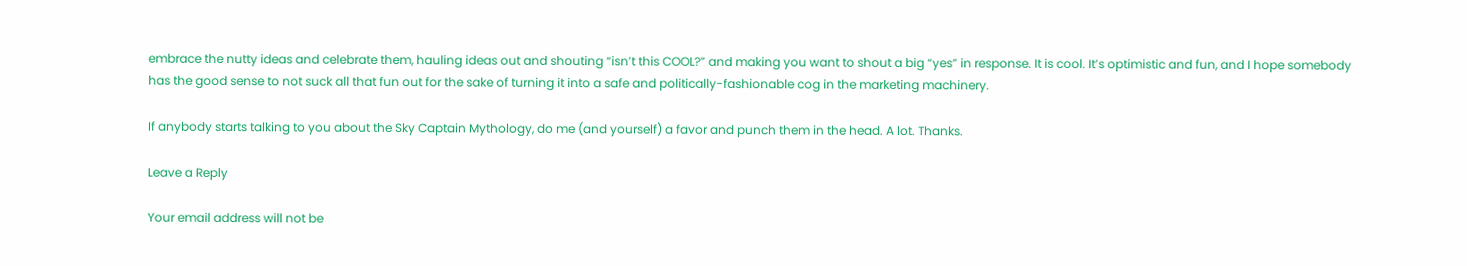embrace the nutty ideas and celebrate them, hauling ideas out and shouting “isn’t this COOL?” and making you want to shout a big “yes” in response. It is cool. It’s optimistic and fun, and I hope somebody has the good sense to not suck all that fun out for the sake of turning it into a safe and politically-fashionable cog in the marketing machinery.

If anybody starts talking to you about the Sky Captain Mythology, do me (and yourself) a favor and punch them in the head. A lot. Thanks.

Leave a Reply

Your email address will not be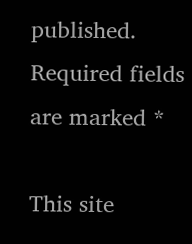published. Required fields are marked *

This site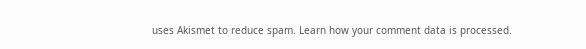uses Akismet to reduce spam. Learn how your comment data is processed.